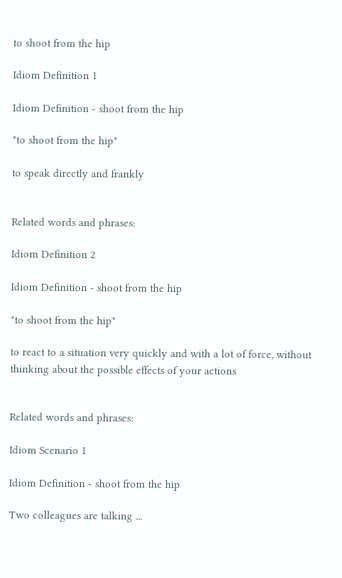to shoot from the hip

Idiom Definition 1

Idiom Definition - shoot from the hip

"to shoot from the hip"

to speak directly and frankly


Related words and phrases:

Idiom Definition 2

Idiom Definition - shoot from the hip

"to shoot from the hip"

to react to a situation very quickly and with a lot of force, without thinking about the possible effects of your actions


Related words and phrases:

Idiom Scenario 1

Idiom Definition - shoot from the hip

Two colleagues are talking ...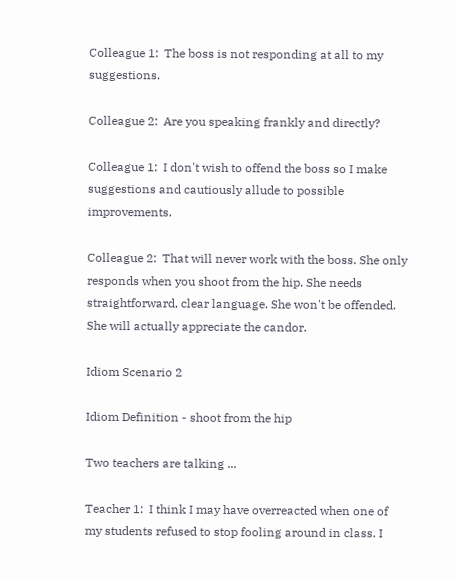Colleague 1:  The boss is not responding at all to my suggestions.

Colleague 2:  Are you speaking frankly and directly?

Colleague 1:  I don't wish to offend the boss so I make suggestions and cautiously allude to possible improvements.

Colleague 2:  That will never work with the boss. She only responds when you shoot from the hip. She needs straightforward, clear language. She won't be offended. She will actually appreciate the candor.

Idiom Scenario 2

Idiom Definition - shoot from the hip

Two teachers are talking ...

Teacher 1:  I think I may have overreacted when one of my students refused to stop fooling around in class. I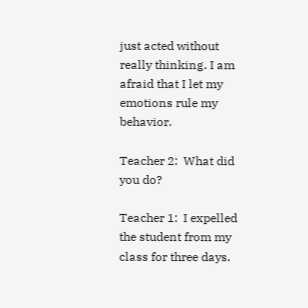just acted without really thinking. I am afraid that I let my emotions rule my behavior.

Teacher 2:  What did you do?

Teacher 1:  I expelled the student from my class for three days.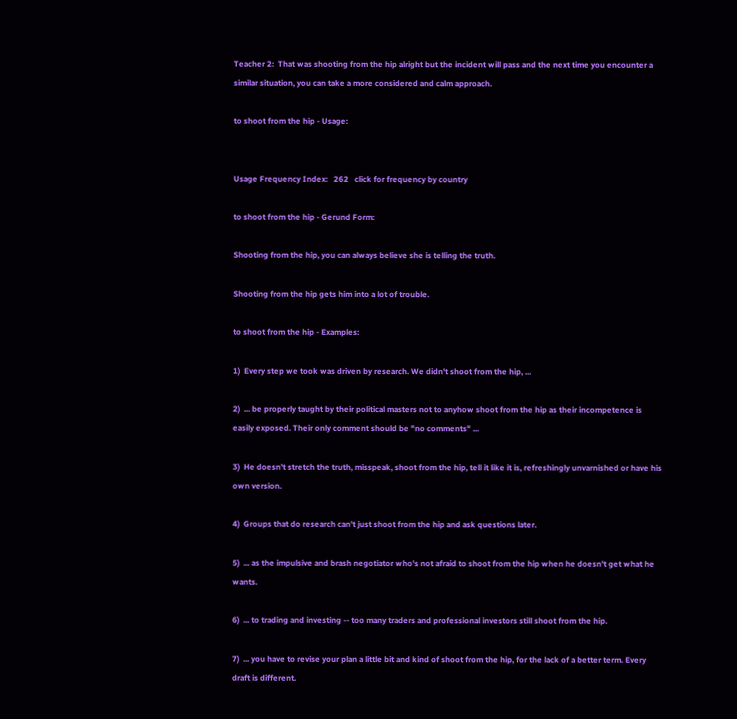Teacher 2:  That was shooting from the hip alright but the incident will pass and the next time you encounter a similar situation, you can take a more considered and calm approach.

to shoot from the hip - Usage:


Usage Frequency Index:   262   click for frequency by country

to shoot from the hip - Gerund Form:

Shooting from the hip, you can always believe she is telling the truth.

Shooting from the hip gets him into a lot of trouble.

to shoot from the hip - Examples:

1)  Every step we took was driven by research. We didn't shoot from the hip, ...

2)  ... be properly taught by their political masters not to anyhow shoot from the hip as their incompetence is easily exposed. Their only comment should be "no comments" ...

3)  He doesn't stretch the truth, misspeak, shoot from the hip, tell it like it is, refreshingly unvarnished or have his own version.

4)  Groups that do research can't just shoot from the hip and ask questions later.

5)  ... as the impulsive and brash negotiator who's not afraid to shoot from the hip when he doesn't get what he wants.

6)  ... to trading and investing -- too many traders and professional investors still shoot from the hip.

7)  ... you have to revise your plan a little bit and kind of shoot from the hip, for the lack of a better term. Every draft is different.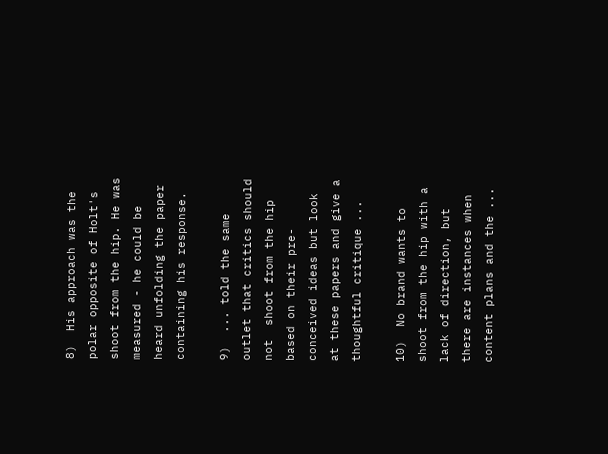8)  His approach was the polar opposite of Holt's shoot from the hip. He was measured - he could be heard unfolding the paper containing his response.

9)  ... told the same outlet that critics should not  shoot from the hip based on their pre-conceived ideas but look at these papers and give a thoughtful critique ...

10)  No brand wants to shoot from the hip with a lack of direction, but there are instances when content plans and the ...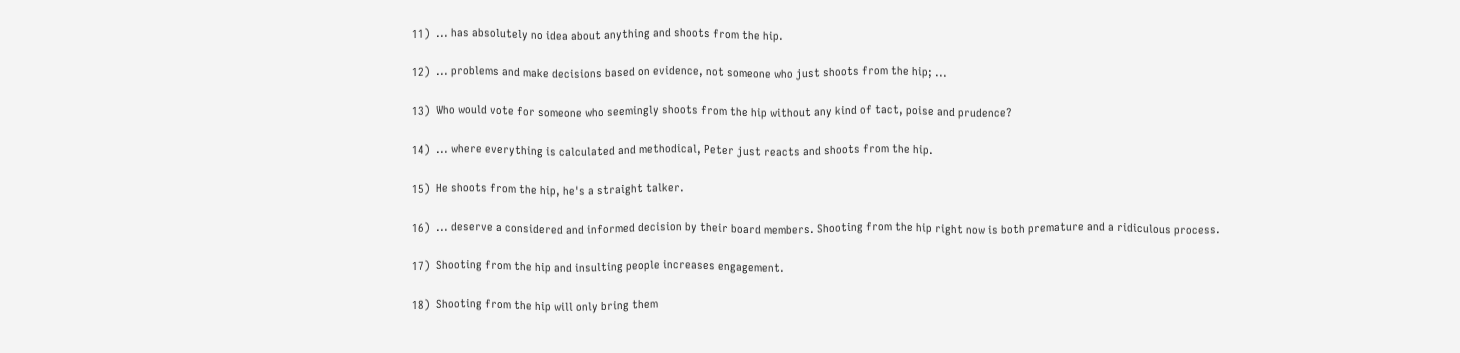11)  ... has absolutely no idea about anything and shoots from the hip.

12)  ... problems and make decisions based on evidence, not someone who just shoots from the hip; ...

13)  Who would vote for someone who seemingly shoots from the hip without any kind of tact, poise and prudence?

14)  ... where everything is calculated and methodical, Peter just reacts and shoots from the hip.

15)  He shoots from the hip, he's a straight talker.

16)  ... deserve a considered and informed decision by their board members. Shooting from the hip right now is both premature and a ridiculous process.

17)  Shooting from the hip and insulting people increases engagement.

18)  Shooting from the hip will only bring them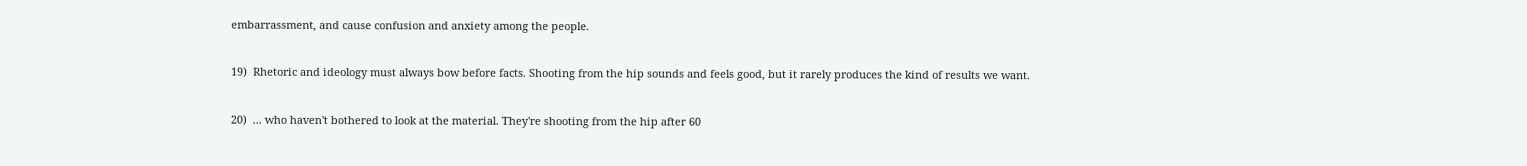embarrassment, and cause confusion and anxiety among the people.

19)  Rhetoric and ideology must always bow before facts. Shooting from the hip sounds and feels good, but it rarely produces the kind of results we want.

20)  ... who haven't bothered to look at the material. They're shooting from the hip after 60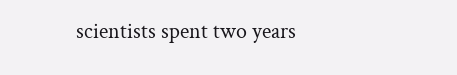scientists spent two years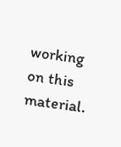working on this material.